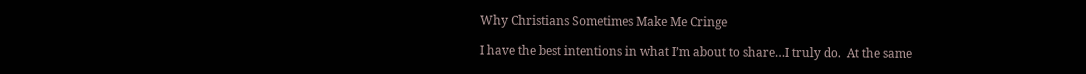Why Christians Sometimes Make Me Cringe

I have the best intentions in what I’m about to share…I truly do.  At the same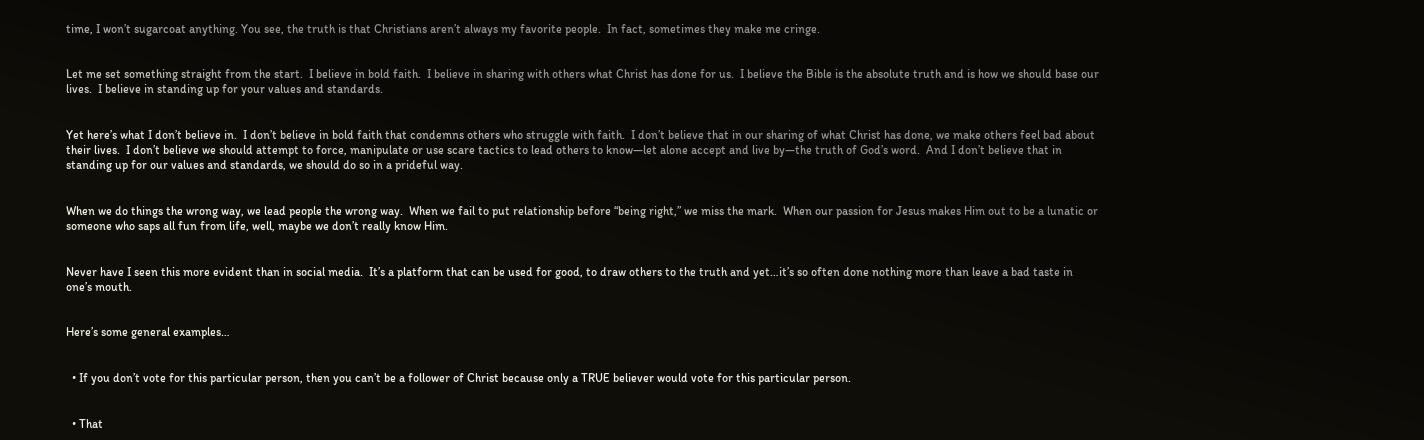time, I won’t sugarcoat anything. You see, the truth is that Christians aren’t always my favorite people.  In fact, sometimes they make me cringe.


Let me set something straight from the start.  I believe in bold faith.  I believe in sharing with others what Christ has done for us.  I believe the Bible is the absolute truth and is how we should base our lives.  I believe in standing up for your values and standards.


Yet here’s what I don’t believe in.  I don’t believe in bold faith that condemns others who struggle with faith.  I don’t believe that in our sharing of what Christ has done, we make others feel bad about their lives.  I don’t believe we should attempt to force, manipulate or use scare tactics to lead others to know—let alone accept and live by—the truth of God’s word.  And I don’t believe that in standing up for our values and standards, we should do so in a prideful way.


When we do things the wrong way, we lead people the wrong way.  When we fail to put relationship before “being right,” we miss the mark.  When our passion for Jesus makes Him out to be a lunatic or someone who saps all fun from life, well, maybe we don’t really know Him.


Never have I seen this more evident than in social media.  It’s a platform that can be used for good, to draw others to the truth and yet…it’s so often done nothing more than leave a bad taste in one’s mouth.


Here’s some general examples…


  • If you don’t vote for this particular person, then you can’t be a follower of Christ because only a TRUE believer would vote for this particular person.


  • That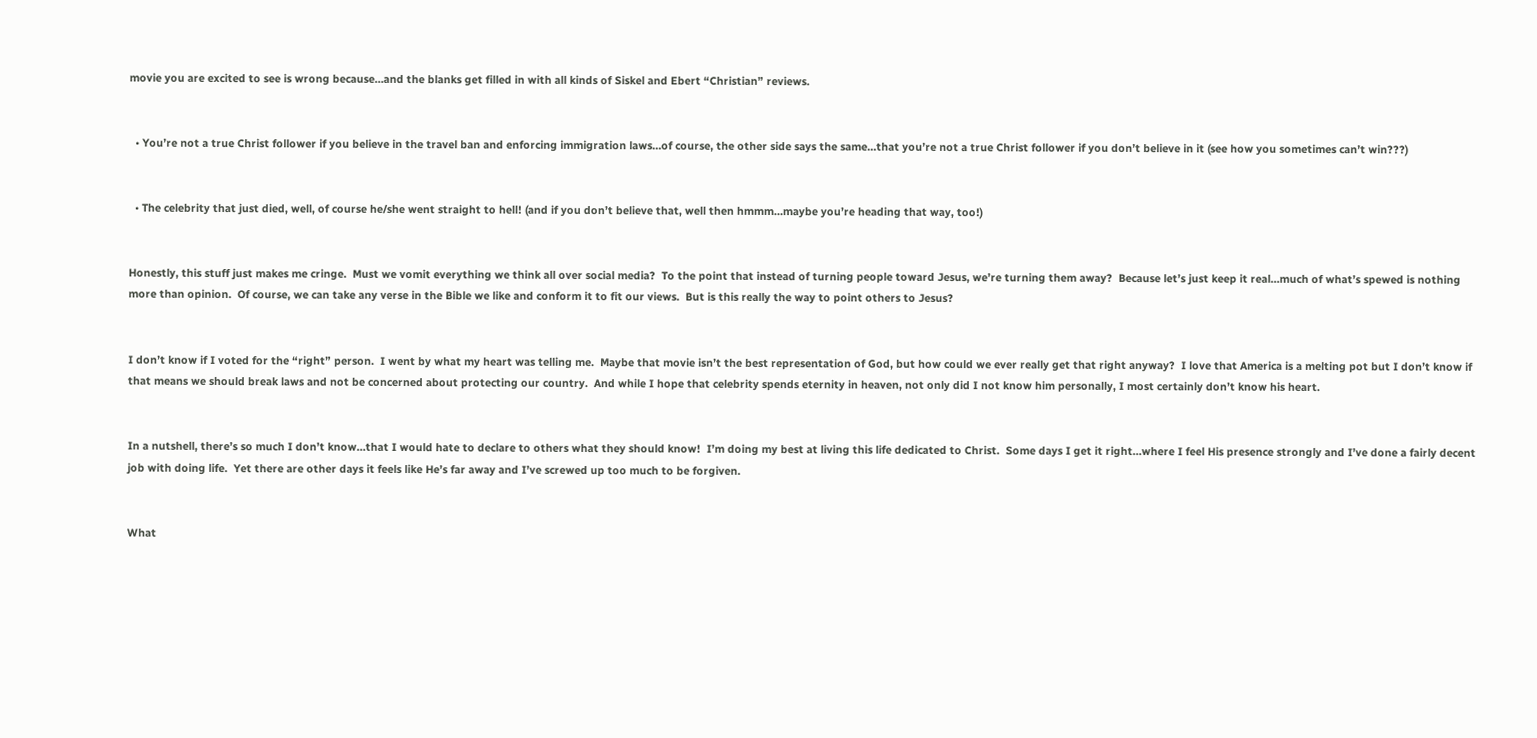movie you are excited to see is wrong because…and the blanks get filled in with all kinds of Siskel and Ebert “Christian” reviews.


  • You’re not a true Christ follower if you believe in the travel ban and enforcing immigration laws…of course, the other side says the same…that you’re not a true Christ follower if you don’t believe in it (see how you sometimes can’t win???)


  • The celebrity that just died, well, of course he/she went straight to hell! (and if you don’t believe that, well then hmmm…maybe you’re heading that way, too!)


Honestly, this stuff just makes me cringe.  Must we vomit everything we think all over social media?  To the point that instead of turning people toward Jesus, we’re turning them away?  Because let’s just keep it real…much of what’s spewed is nothing more than opinion.  Of course, we can take any verse in the Bible we like and conform it to fit our views.  But is this really the way to point others to Jesus?


I don’t know if I voted for the “right” person.  I went by what my heart was telling me.  Maybe that movie isn’t the best representation of God, but how could we ever really get that right anyway?  I love that America is a melting pot but I don’t know if that means we should break laws and not be concerned about protecting our country.  And while I hope that celebrity spends eternity in heaven, not only did I not know him personally, I most certainly don’t know his heart.


In a nutshell, there’s so much I don’t know…that I would hate to declare to others what they should know!  I’m doing my best at living this life dedicated to Christ.  Some days I get it right…where I feel His presence strongly and I’ve done a fairly decent job with doing life.  Yet there are other days it feels like He’s far away and I’ve screwed up too much to be forgiven.


What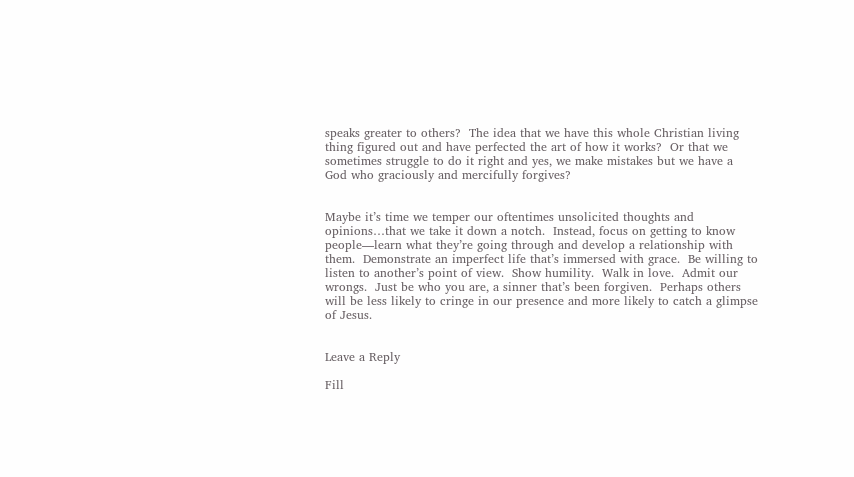speaks greater to others?  The idea that we have this whole Christian living thing figured out and have perfected the art of how it works?  Or that we sometimes struggle to do it right and yes, we make mistakes but we have a God who graciously and mercifully forgives?


Maybe it’s time we temper our oftentimes unsolicited thoughts and opinions…that we take it down a notch.  Instead, focus on getting to know people—learn what they’re going through and develop a relationship with them.  Demonstrate an imperfect life that’s immersed with grace.  Be willing to listen to another’s point of view.  Show humility.  Walk in love.  Admit our wrongs.  Just be who you are, a sinner that’s been forgiven.  Perhaps others will be less likely to cringe in our presence and more likely to catch a glimpse of Jesus.


Leave a Reply

Fill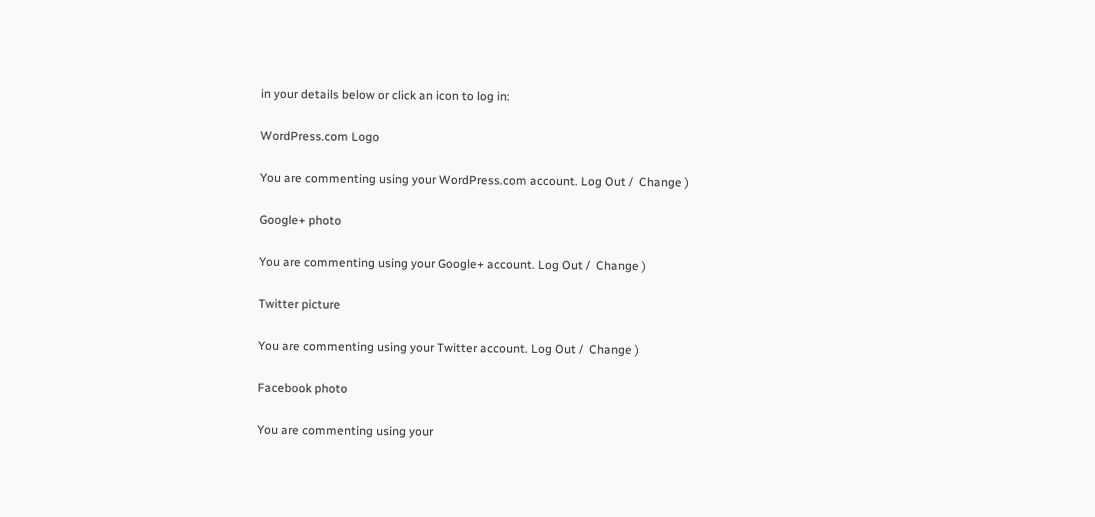in your details below or click an icon to log in:

WordPress.com Logo

You are commenting using your WordPress.com account. Log Out /  Change )

Google+ photo

You are commenting using your Google+ account. Log Out /  Change )

Twitter picture

You are commenting using your Twitter account. Log Out /  Change )

Facebook photo

You are commenting using your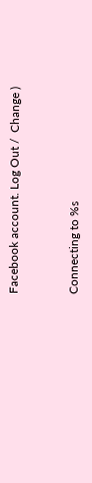Facebook account. Log Out /  Change )


Connecting to %s